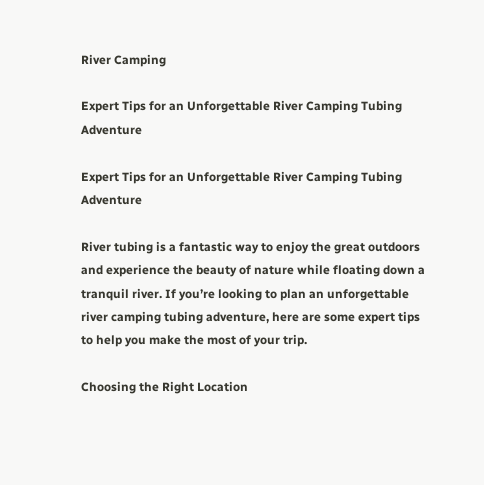River Camping

Expert Tips for an Unforgettable River Camping Tubing Adventure

Expert Tips for an Unforgettable River Camping Tubing Adventure

River tubing is a fantastic way to enjoy the great outdoors and experience the beauty of nature while floating down a tranquil river. If you’re looking to plan an unforgettable river camping tubing adventure, here are some expert tips to help you make the most of your trip.

Choosing the Right Location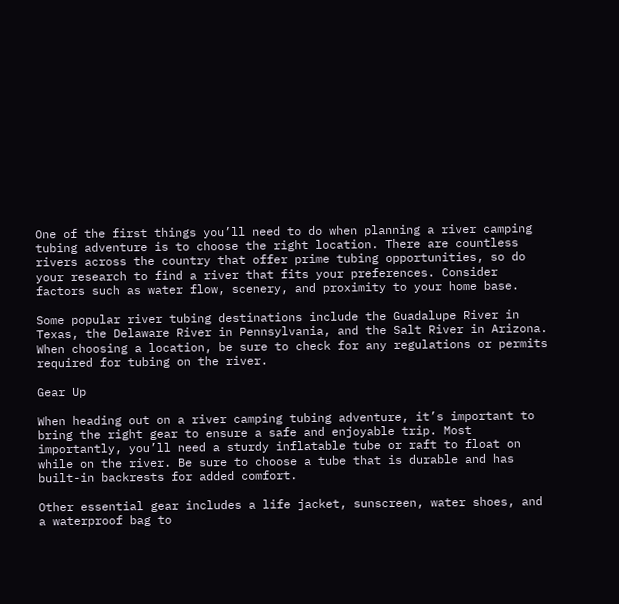One of the first things you’ll need to do when planning a river camping tubing adventure is to choose the right location. There are countless rivers across the country that offer prime tubing opportunities, so do your research to find a river that fits your preferences. Consider factors such as water flow, scenery, and proximity to your home base.

Some popular river tubing destinations include the Guadalupe River in Texas, the Delaware River in Pennsylvania, and the Salt River in Arizona. When choosing a location, be sure to check for any regulations or permits required for tubing on the river.

Gear Up

When heading out on a river camping tubing adventure, it’s important to bring the right gear to ensure a safe and enjoyable trip. Most importantly, you’ll need a sturdy inflatable tube or raft to float on while on the river. Be sure to choose a tube that is durable and has built-in backrests for added comfort.

Other essential gear includes a life jacket, sunscreen, water shoes, and a waterproof bag to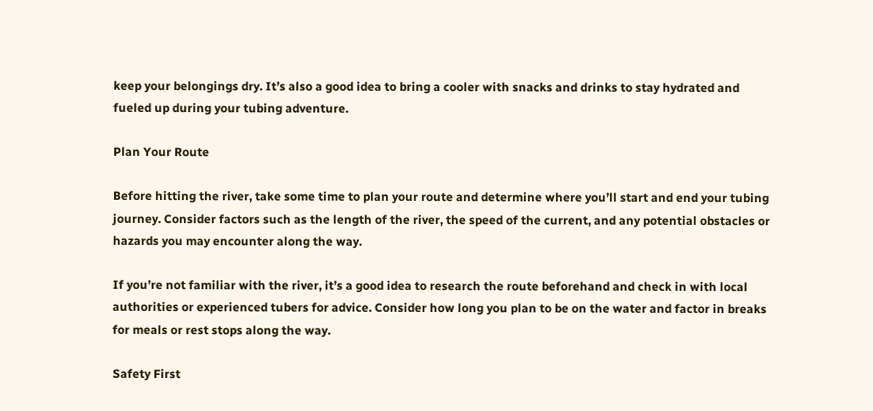keep your belongings dry. It’s also a good idea to bring a cooler with snacks and drinks to stay hydrated and fueled up during your tubing adventure.

Plan Your Route

Before hitting the river, take some time to plan your route and determine where you’ll start and end your tubing journey. Consider factors such as the length of the river, the speed of the current, and any potential obstacles or hazards you may encounter along the way.

If you’re not familiar with the river, it’s a good idea to research the route beforehand and check in with local authorities or experienced tubers for advice. Consider how long you plan to be on the water and factor in breaks for meals or rest stops along the way.

Safety First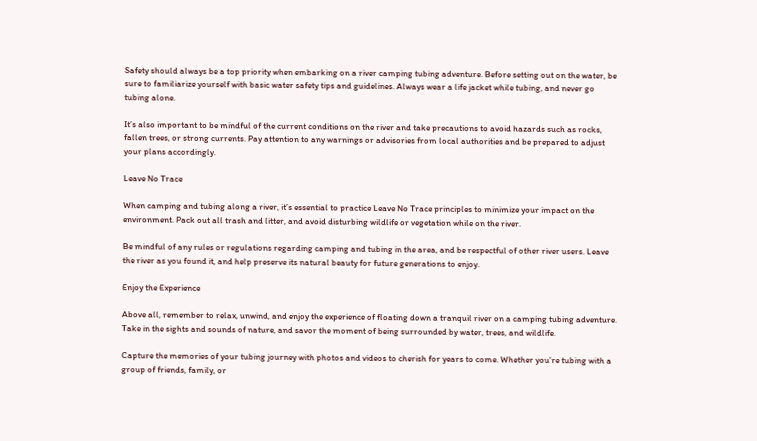Safety should always be a top priority when embarking on a river camping tubing adventure. Before setting out on the water, be sure to familiarize yourself with basic water safety tips and guidelines. Always wear a life jacket while tubing, and never go tubing alone.

It’s also important to be mindful of the current conditions on the river and take precautions to avoid hazards such as rocks, fallen trees, or strong currents. Pay attention to any warnings or advisories from local authorities and be prepared to adjust your plans accordingly.

Leave No Trace

When camping and tubing along a river, it’s essential to practice Leave No Trace principles to minimize your impact on the environment. Pack out all trash and litter, and avoid disturbing wildlife or vegetation while on the river.

Be mindful of any rules or regulations regarding camping and tubing in the area, and be respectful of other river users. Leave the river as you found it, and help preserve its natural beauty for future generations to enjoy.

Enjoy the Experience

Above all, remember to relax, unwind, and enjoy the experience of floating down a tranquil river on a camping tubing adventure. Take in the sights and sounds of nature, and savor the moment of being surrounded by water, trees, and wildlife.

Capture the memories of your tubing journey with photos and videos to cherish for years to come. Whether you’re tubing with a group of friends, family, or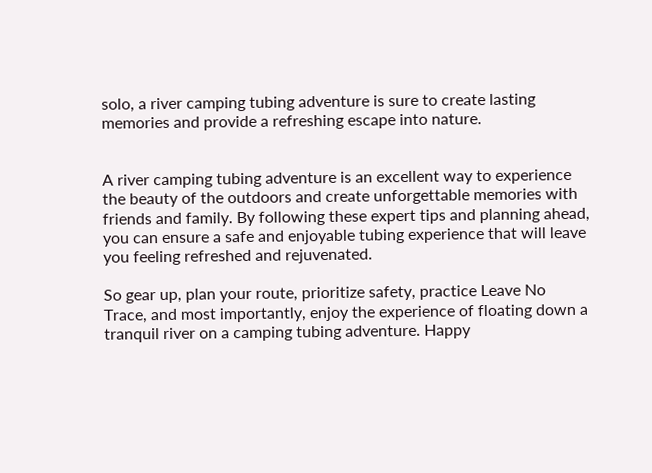solo, a river camping tubing adventure is sure to create lasting memories and provide a refreshing escape into nature.


A river camping tubing adventure is an excellent way to experience the beauty of the outdoors and create unforgettable memories with friends and family. By following these expert tips and planning ahead, you can ensure a safe and enjoyable tubing experience that will leave you feeling refreshed and rejuvenated.

So gear up, plan your route, prioritize safety, practice Leave No Trace, and most importantly, enjoy the experience of floating down a tranquil river on a camping tubing adventure. Happy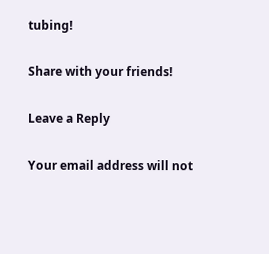tubing!

Share with your friends!

Leave a Reply

Your email address will not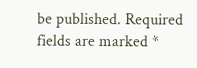be published. Required fields are marked *